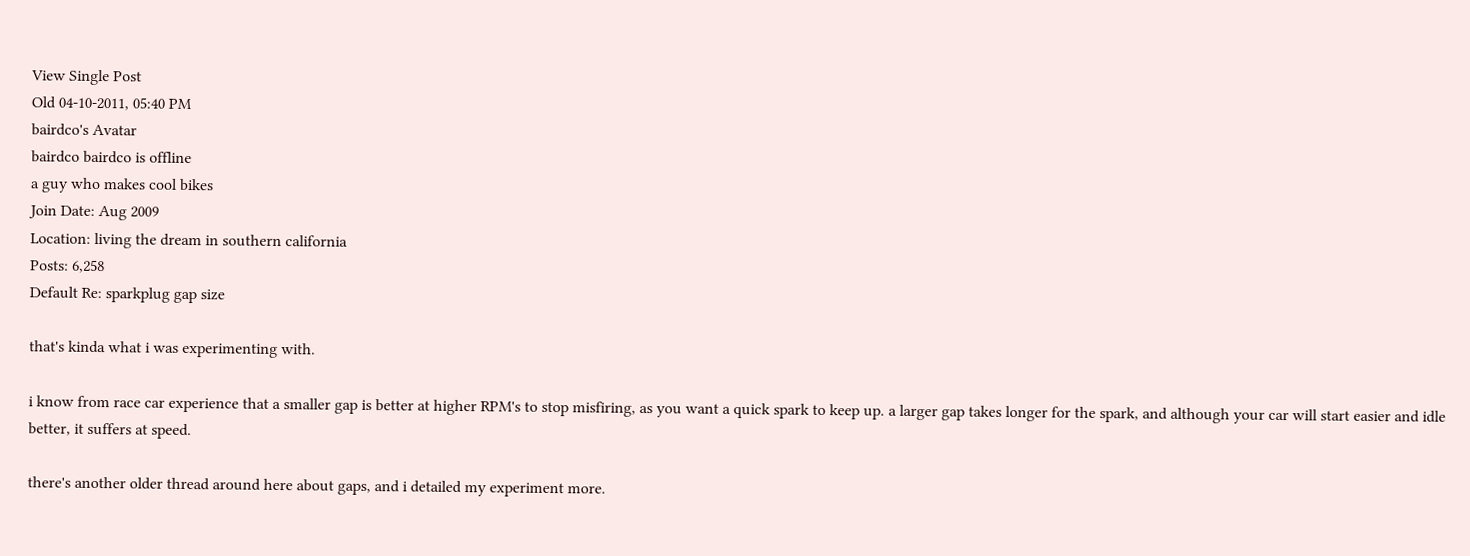View Single Post
Old 04-10-2011, 05:40 PM
bairdco's Avatar
bairdco bairdco is offline
a guy who makes cool bikes
Join Date: Aug 2009
Location: living the dream in southern california
Posts: 6,258
Default Re: sparkplug gap size

that's kinda what i was experimenting with.

i know from race car experience that a smaller gap is better at higher RPM's to stop misfiring, as you want a quick spark to keep up. a larger gap takes longer for the spark, and although your car will start easier and idle better, it suffers at speed.

there's another older thread around here about gaps, and i detailed my experiment more.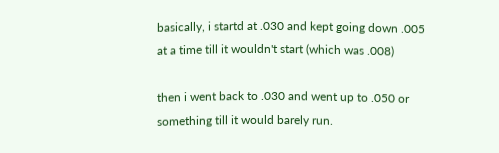basically, i startd at .030 and kept going down .005 at a time till it wouldn't start (which was .008)

then i went back to .030 and went up to .050 or something till it would barely run.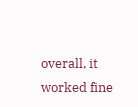overall, it worked fine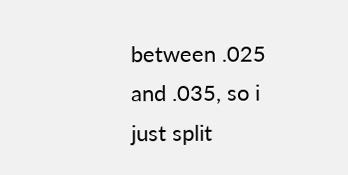between .025 and .035, so i just split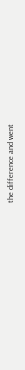the difference and went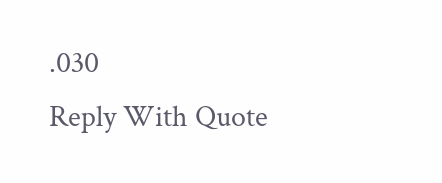.030
Reply With Quote